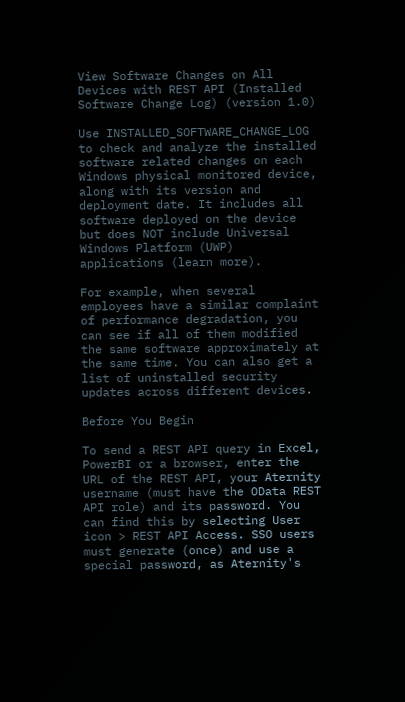View Software Changes on All Devices with REST API (Installed Software Change Log) (version 1.0)

Use INSTALLED_SOFTWARE_CHANGE_LOG to check and analyze the installed software related changes on each Windows physical monitored device, along with its version and deployment date. It includes all software deployed on the device but does NOT include Universal Windows Platform (UWP) applications (learn more).

For example, when several employees have a similar complaint of performance degradation, you can see if all of them modified the same software approximately at the same time. You can also get a list of uninstalled security updates across different devices.

Before You Begin

To send a REST API query in Excel, PowerBI or a browser, enter the URL of the REST API, your Aternity username (must have the OData REST API role) and its password. You can find this by selecting User icon > REST API Access. SSO users must generate (once) and use a special password, as Aternity's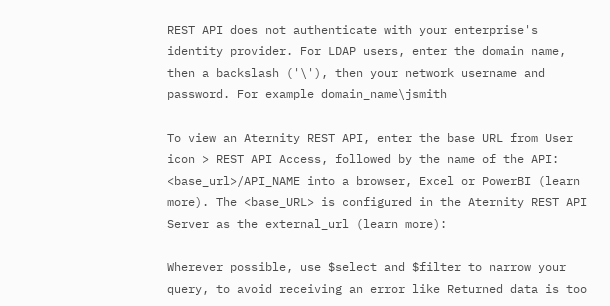REST API does not authenticate with your enterprise's identity provider. For LDAP users, enter the domain name, then a backslash ('\'), then your network username and password. For example domain_name\jsmith

To view an Aternity REST API, enter the base URL from User icon > REST API Access, followed by the name of the API: <base_url>/API_NAME into a browser, Excel or PowerBI (learn more). The <base_URL> is configured in the Aternity REST API Server as the external_url (learn more):

Wherever possible, use $select and $filter to narrow your query, to avoid receiving an error like Returned data is too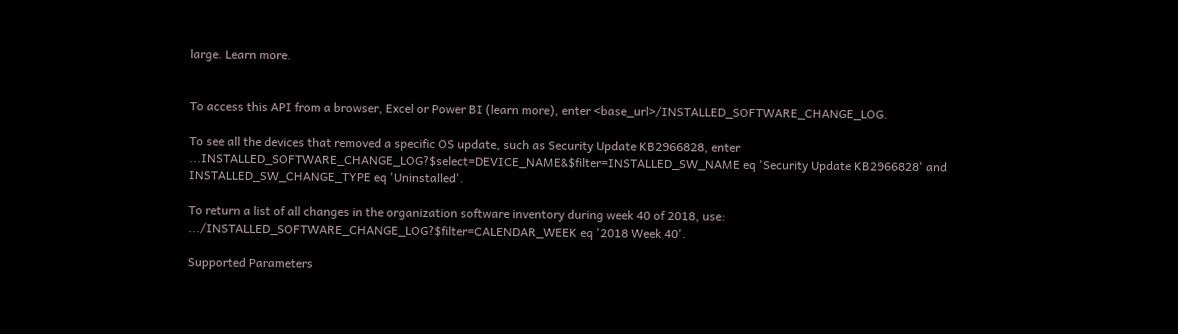large. Learn more.


To access this API from a browser, Excel or Power BI (learn more), enter <base_url>/INSTALLED_SOFTWARE_CHANGE_LOG.

To see all the devices that removed a specific OS update, such as Security Update KB2966828, enter ...INSTALLED_SOFTWARE_CHANGE_LOG?$select=DEVICE_NAME&$filter=INSTALLED_SW_NAME eq 'Security Update KB2966828' and INSTALLED_SW_CHANGE_TYPE eq 'Uninstalled'.

To return a list of all changes in the organization software inventory during week 40 of 2018, use: .../INSTALLED_SOFTWARE_CHANGE_LOG?$filter=CALENDAR_WEEK eq '2018 Week 40'.

Supported Parameters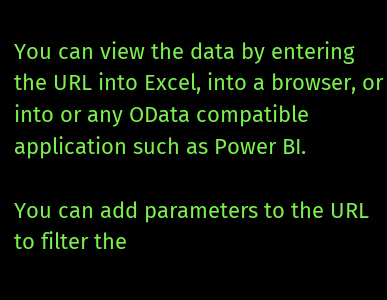You can view the data by entering the URL into Excel, into a browser, or into or any OData compatible application such as Power BI.

You can add parameters to the URL to filter the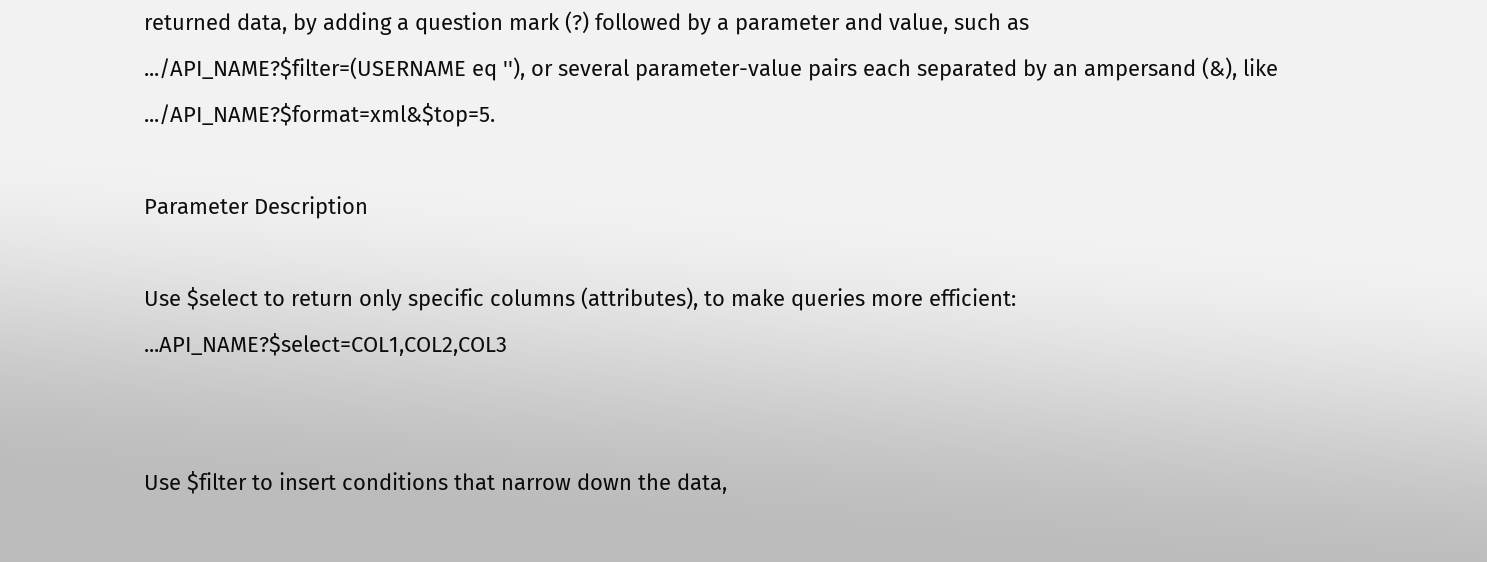returned data, by adding a question mark (?) followed by a parameter and value, such as .../API_NAME?$filter=(USERNAME eq ''), or several parameter-value pairs each separated by an ampersand (&), like .../API_NAME?$format=xml&$top=5.

Parameter Description

Use $select to return only specific columns (attributes), to make queries more efficient: ...API_NAME?$select=COL1,COL2,COL3


Use $filter to insert conditions that narrow down the data,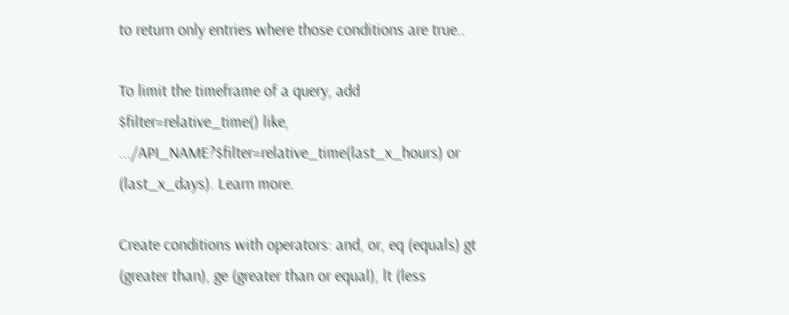to return only entries where those conditions are true..

To limit the timeframe of a query, add $filter=relative_time() like, .../API_NAME?$filter=relative_time(last_x_hours) or (last_x_days). Learn more.

Create conditions with operators: and, or, eq (equals) gt (greater than), ge (greater than or equal), lt (less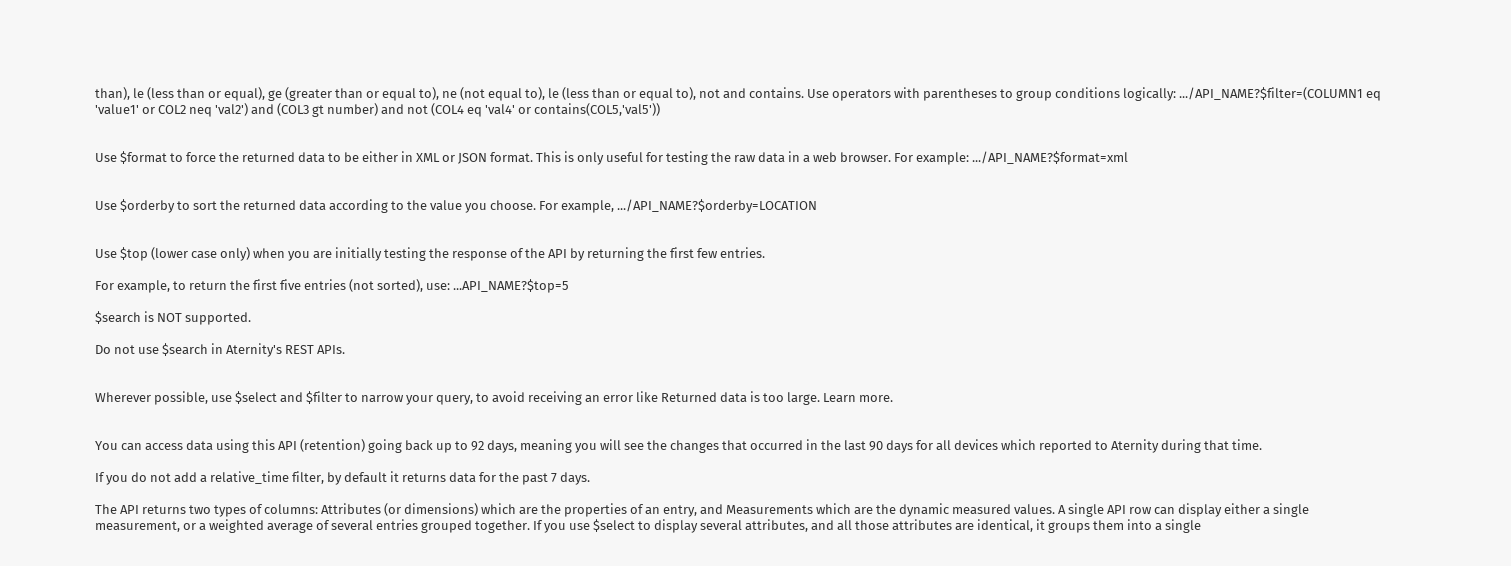than), le (less than or equal), ge (greater than or equal to), ne (not equal to), le (less than or equal to), not and contains. Use operators with parentheses to group conditions logically: .../API_NAME?$filter=(COLUMN1 eq 'value1' or COL2 neq 'val2') and (COL3 gt number) and not (COL4 eq 'val4' or contains(COL5,'val5'))


Use $format to force the returned data to be either in XML or JSON format. This is only useful for testing the raw data in a web browser. For example: .../API_NAME?$format=xml


Use $orderby to sort the returned data according to the value you choose. For example, .../API_NAME?$orderby=LOCATION


Use $top (lower case only) when you are initially testing the response of the API by returning the first few entries.

For example, to return the first five entries (not sorted), use: ...API_NAME?$top=5

$search is NOT supported.

Do not use $search in Aternity's REST APIs.


Wherever possible, use $select and $filter to narrow your query, to avoid receiving an error like Returned data is too large. Learn more.


You can access data using this API (retention) going back up to 92 days, meaning you will see the changes that occurred in the last 90 days for all devices which reported to Aternity during that time.

If you do not add a relative_time filter, by default it returns data for the past 7 days.

The API returns two types of columns: Attributes (or dimensions) which are the properties of an entry, and Measurements which are the dynamic measured values. A single API row can display either a single measurement, or a weighted average of several entries grouped together. If you use $select to display several attributes, and all those attributes are identical, it groups them into a single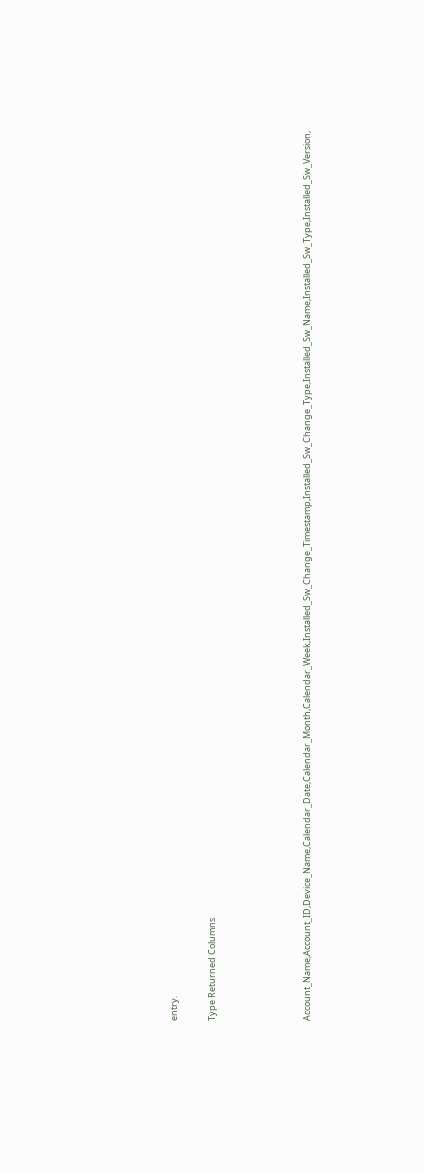entry.

Type Returned Columns




Account_Name,Account_ID,Device_Name,Calendar_Date,Calendar_Month,Calendar_Week,Installed_Sw_Change_Timestamp,Installed_Sw_Change_Type,Installed_Sw_Name,Installed_Sw_Type,Installed_Sw_Version,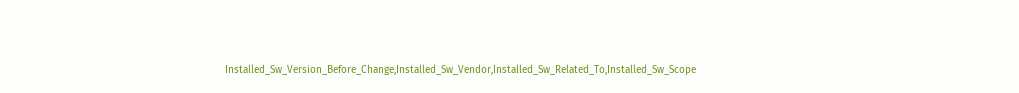Installed_Sw_Version_Before_Change,Installed_Sw_Vendor,Installed_Sw_Related_To,Installed_Sw_Scope